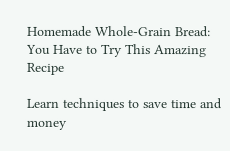Homemade Whole-Grain Bread: You Have to Try This Amazing Recipe

Learn techniques to save time and money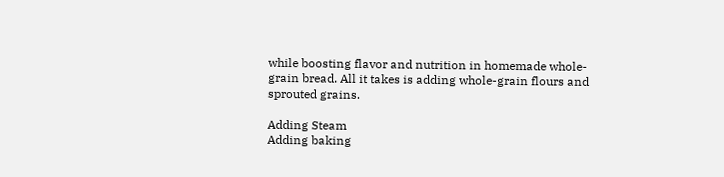while boosting flavor and nutrition in homemade whole-grain bread. All it takes is adding whole-grain flours and sprouted grains.

Adding Steam
Adding baking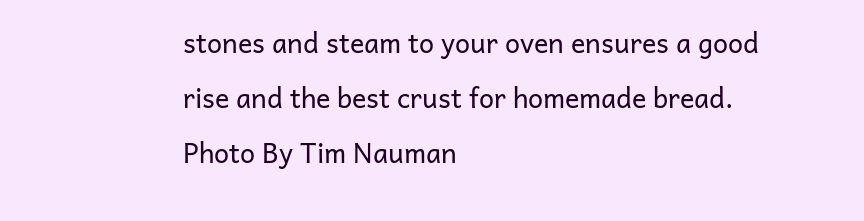stones and steam to your oven ensures a good rise and the best crust for homemade bread.
Photo By Tim Nauman